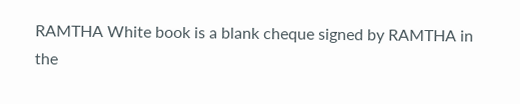RAMTHA White book is a blank cheque signed by RAMTHA in the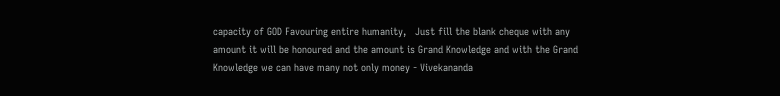capacity of GOD Favouring entire humanity,   Just fill the blank cheque with any amount it will be honoured and the amount is Grand Knowledge and with the Grand Knowledge we can have many not only money - Vivekananda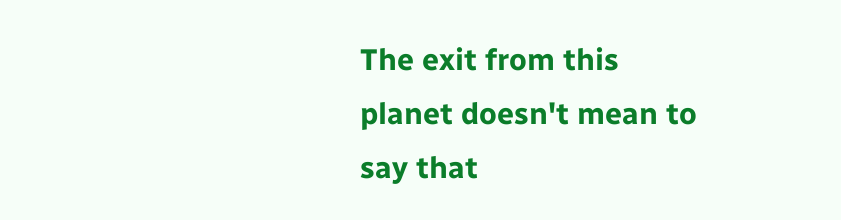The exit from this planet doesn't mean to say that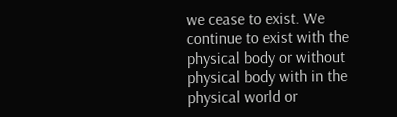we cease to exist. We continue to exist with the physical body or without physical body with in the physical world or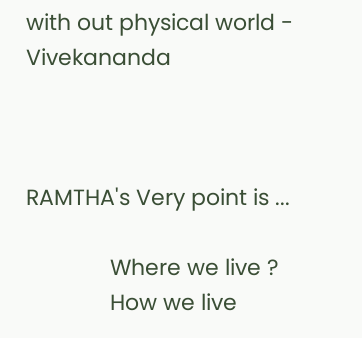with out physical world - Vivekananda



RAMTHA's Very point is ...

              Where we live ?
              How we live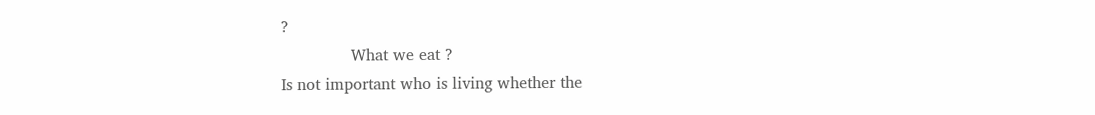?
              What we eat ?
Is not important who is living whether the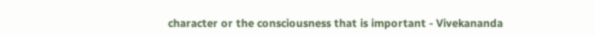character or the consciousness that is important - Vivekananda